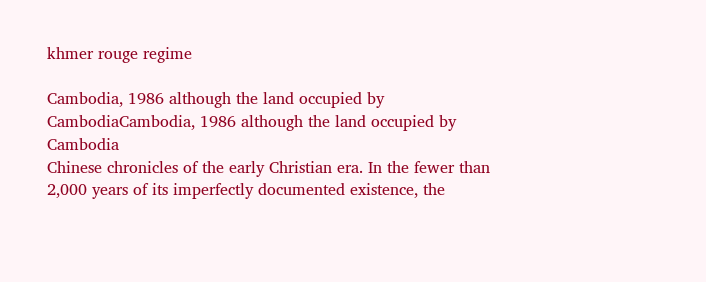khmer rouge regime

Cambodia, 1986 although the land occupied by CambodiaCambodia, 1986 although the land occupied by Cambodia
Chinese chronicles of the early Christian era. In the fewer than 2,000 years of its imperfectly documented existence, the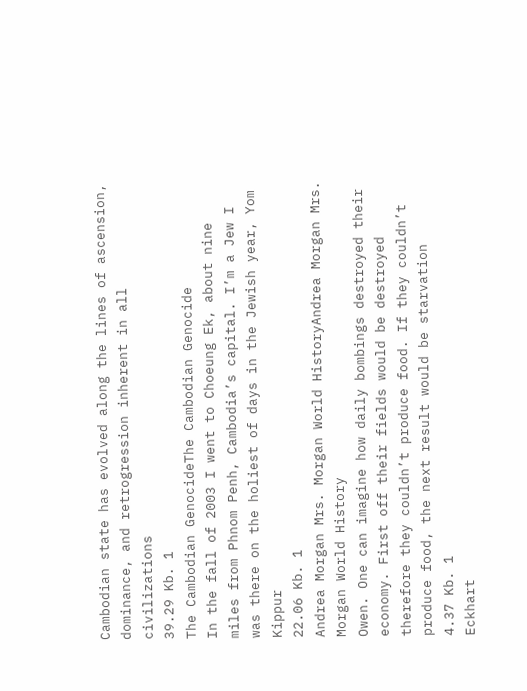Cambodian state has evolved along the lines of ascension, dominance, and retrogression inherent in all civilizations
39.29 Kb. 1
The Cambodian GenocideThe Cambodian Genocide
In the fall of 2003 I went to Choeung Ek, about nine miles from Phnom Penh, Cambodia’s capital. I’m a Jew I was there on the holiest of days in the Jewish year, Yom Kippur
22.06 Kb. 1
Andrea Morgan Mrs. Morgan World HistoryAndrea Morgan Mrs. Morgan World History
Owen. One can imagine how daily bombings destroyed their economy. First off their fields would be destroyed therefore they couldn’t produce food. If they couldn’t produce food, the next result would be starvation
4.37 Kb. 1
Eckhart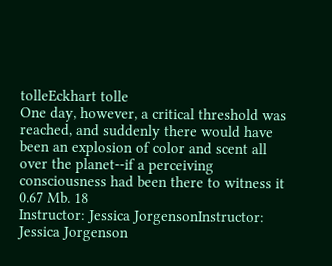tolleEckhart tolle
One day, however, a critical threshold was reached, and suddenly there would have been an explosion of color and scent all over the planet--if a perceiving consciousness had been there to witness it
0.67 Mb. 18
Instructor: Jessica JorgensonInstructor: Jessica Jorgenson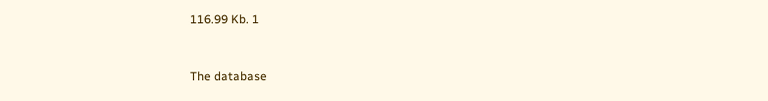116.99 Kb. 1


The database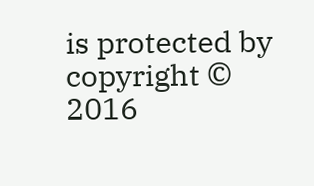is protected by copyright © 2016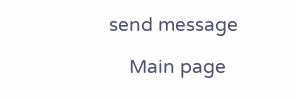send message

    Main page